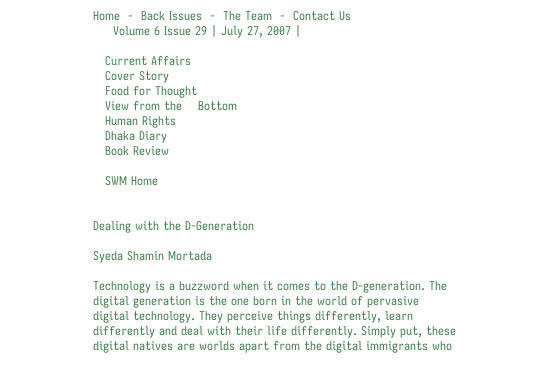Home  -  Back Issues  -  The Team  -  Contact Us
     Volume 6 Issue 29 | July 27, 2007 |

   Current Affairs
   Cover Story
   Food for Thought
   View from the    Bottom
   Human Rights
   Dhaka Diary
   Book Review

   SWM Home


Dealing with the D-Generation

Syeda Shamin Mortada

Technology is a buzzword when it comes to the D-generation. The digital generation is the one born in the world of pervasive digital technology. They perceive things differently, learn differently and deal with their life differently. Simply put, these digital natives are worlds apart from the digital immigrants who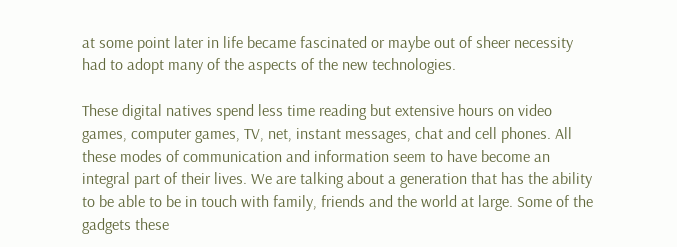at some point later in life became fascinated or maybe out of sheer necessity had to adopt many of the aspects of the new technologies.

These digital natives spend less time reading but extensive hours on video games, computer games, TV, net, instant messages, chat and cell phones. All these modes of communication and information seem to have become an integral part of their lives. We are talking about a generation that has the ability to be able to be in touch with family, friends and the world at large. Some of the gadgets these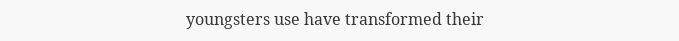youngsters use have transformed their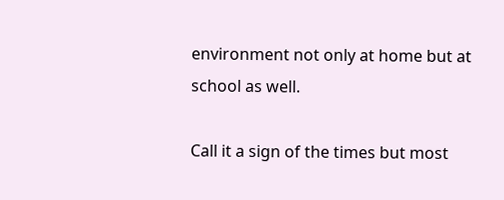environment not only at home but at school as well.

Call it a sign of the times but most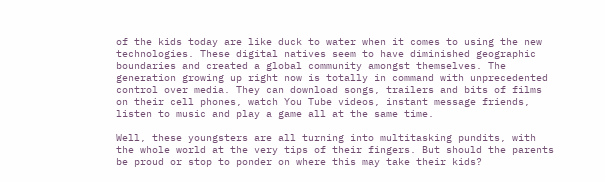of the kids today are like duck to water when it comes to using the new technologies. These digital natives seem to have diminished geographic boundaries and created a global community amongst themselves. The generation growing up right now is totally in command with unprecedented control over media. They can download songs, trailers and bits of films on their cell phones, watch You Tube videos, instant message friends, listen to music and play a game all at the same time.

Well, these youngsters are all turning into multitasking pundits, with the whole world at the very tips of their fingers. But should the parents be proud or stop to ponder on where this may take their kids?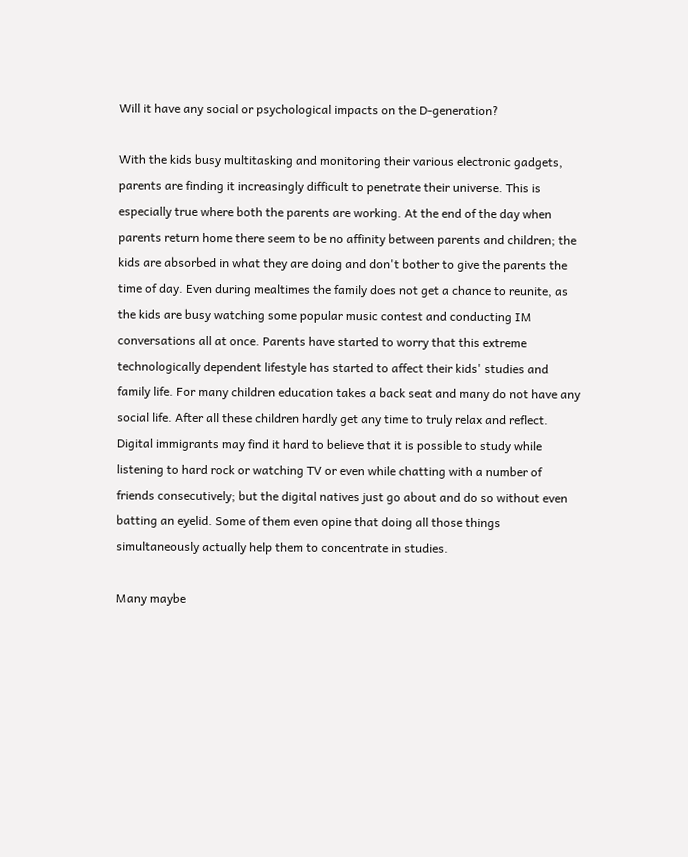Will it have any social or psychological impacts on the D-generation?

With the kids busy multitasking and monitoring their various electronic gadgets, parents are finding it increasingly difficult to penetrate their universe. This is especially true where both the parents are working. At the end of the day when parents return home there seem to be no affinity between parents and children; the kids are absorbed in what they are doing and don't bother to give the parents the time of day. Even during mealtimes the family does not get a chance to reunite, as the kids are busy watching some popular music contest and conducting IM conversations all at once. Parents have started to worry that this extreme technologically dependent lifestyle has started to affect their kids' studies and family life. For many children education takes a back seat and many do not have any social life. After all these children hardly get any time to truly relax and reflect. Digital immigrants may find it hard to believe that it is possible to study while listening to hard rock or watching TV or even while chatting with a number of friends consecutively; but the digital natives just go about and do so without even batting an eyelid. Some of them even opine that doing all those things simultaneously actually help them to concentrate in studies.

Many maybe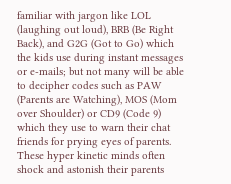familiar with jargon like LOL (laughing out loud), BRB (Be Right Back), and G2G (Got to Go) which the kids use during instant messages or e-mails; but not many will be able to decipher codes such as PAW (Parents are Watching), MOS (Mom over Shoulder) or CD9 (Code 9) which they use to warn their chat friends for prying eyes of parents. These hyper kinetic minds often shock and astonish their parents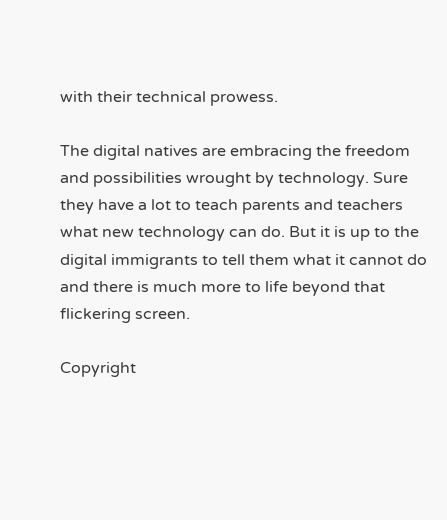with their technical prowess.

The digital natives are embracing the freedom and possibilities wrought by technology. Sure they have a lot to teach parents and teachers what new technology can do. But it is up to the digital immigrants to tell them what it cannot do and there is much more to life beyond that flickering screen.

Copyright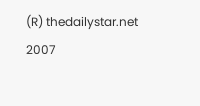(R) thedailystar.net 2007